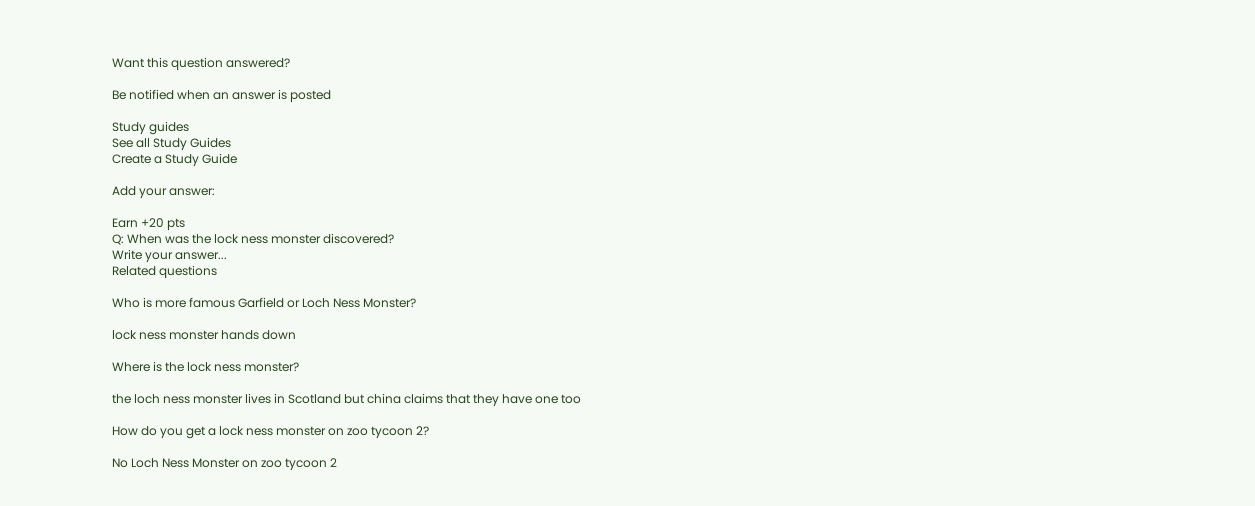Want this question answered?

Be notified when an answer is posted

Study guides
See all Study Guides
Create a Study Guide

Add your answer:

Earn +20 pts
Q: When was the lock ness monster discovered?
Write your answer...
Related questions

Who is more famous Garfield or Loch Ness Monster?

lock ness monster hands down

Where is the lock ness monster?

the loch ness monster lives in Scotland but china claims that they have one too

How do you get a lock ness monster on zoo tycoon 2?

No Loch Ness Monster on zoo tycoon 2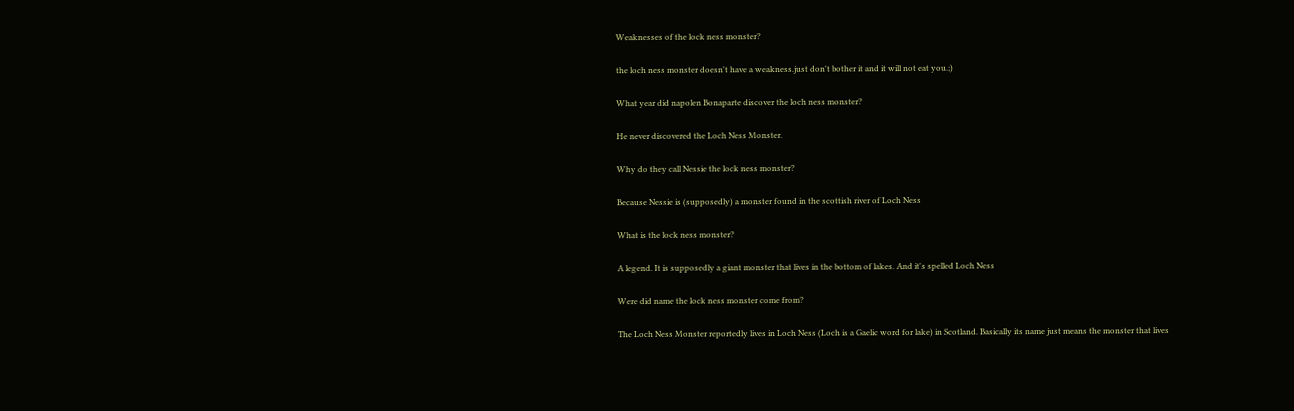Weaknesses of the lock ness monster?

the loch ness monster doesn't have a weakness.just don't bother it and it will not eat you.;)

What year did napolen Bonaparte discover the loch ness monster?

He never discovered the Loch Ness Monster.

Why do they call Nessie the lock ness monster?

Because Nessie is (supposedly) a monster found in the scottish river of Loch Ness

What is the lock ness monster?

A legend. It is supposedly a giant monster that lives in the bottom of lakes. And it's spelled Loch Ness

Were did name the lock ness monster come from?

The Loch Ness Monster reportedly lives in Loch Ness (Loch is a Gaelic word for lake) in Scotland. Basically its name just means the monster that lives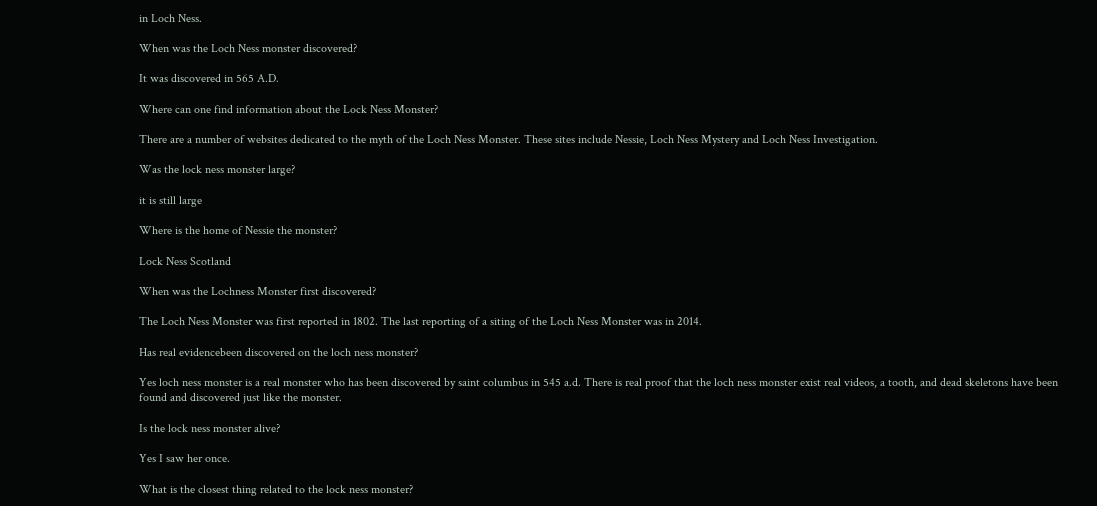in Loch Ness.

When was the Loch Ness monster discovered?

It was discovered in 565 A.D.

Where can one find information about the Lock Ness Monster?

There are a number of websites dedicated to the myth of the Loch Ness Monster. These sites include Nessie, Loch Ness Mystery and Loch Ness Investigation.

Was the lock ness monster large?

it is still large

Where is the home of Nessie the monster?

Lock Ness Scotland

When was the Lochness Monster first discovered?

The Loch Ness Monster was first reported in 1802. The last reporting of a siting of the Loch Ness Monster was in 2014.

Has real evidencebeen discovered on the loch ness monster?

Yes loch ness monster is a real monster who has been discovered by saint columbus in 545 a.d. There is real proof that the loch ness monster exist real videos, a tooth, and dead skeletons have been found and discovered just like the monster.

Is the lock ness monster alive?

Yes I saw her once.

What is the closest thing related to the lock ness monster?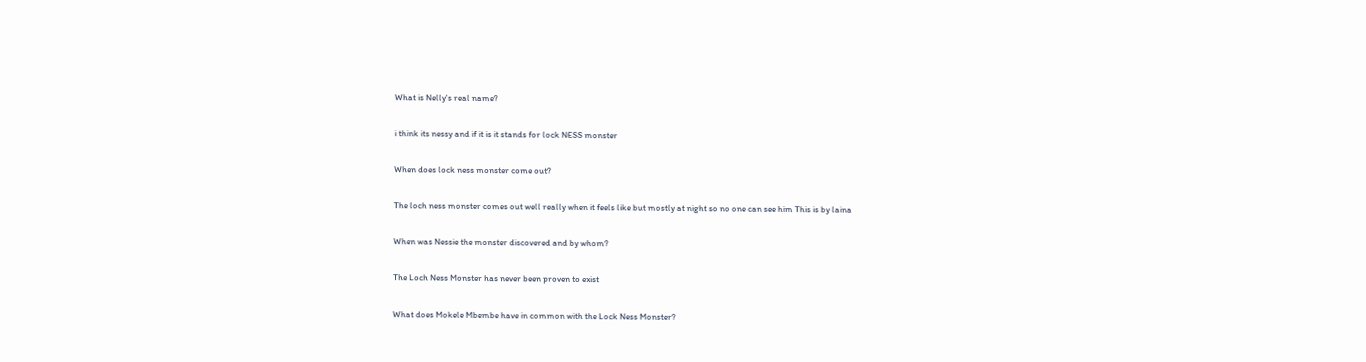What is Nelly's real name?

i think its nessy and if it is it stands for lock NESS monster

When does lock ness monster come out?

The loch ness monster comes out well really when it feels like but mostly at night so no one can see him This is by laina

When was Nessie the monster discovered and by whom?

The Loch Ness Monster has never been proven to exist

What does Mokele Mbembe have in common with the Lock Ness Monster?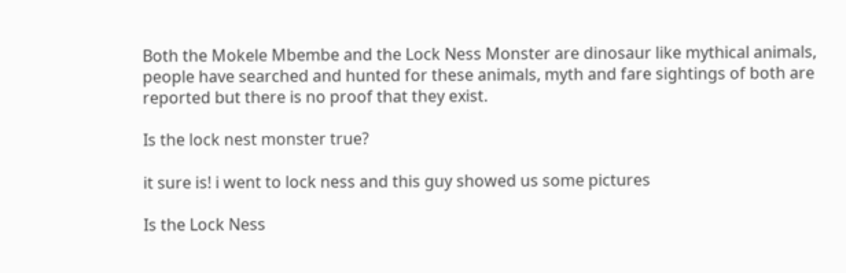Both the Mokele Mbembe and the Lock Ness Monster are dinosaur like mythical animals, people have searched and hunted for these animals, myth and fare sightings of both are reported but there is no proof that they exist.

Is the lock nest monster true?

it sure is! i went to lock ness and this guy showed us some pictures

Is the Lock Ness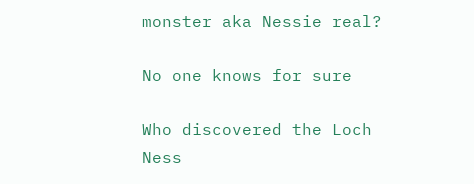monster aka Nessie real?

No one knows for sure

Who discovered the Loch Ness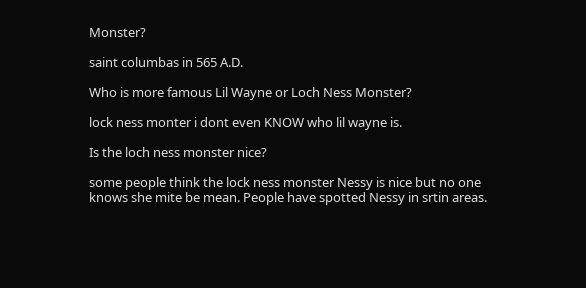Monster?

saint columbas in 565 A.D.

Who is more famous Lil Wayne or Loch Ness Monster?

lock ness monter i dont even KNOW who lil wayne is.

Is the loch ness monster nice?

some people think the lock ness monster Nessy is nice but no one knows she mite be mean. People have spotted Nessy in srtin areas.